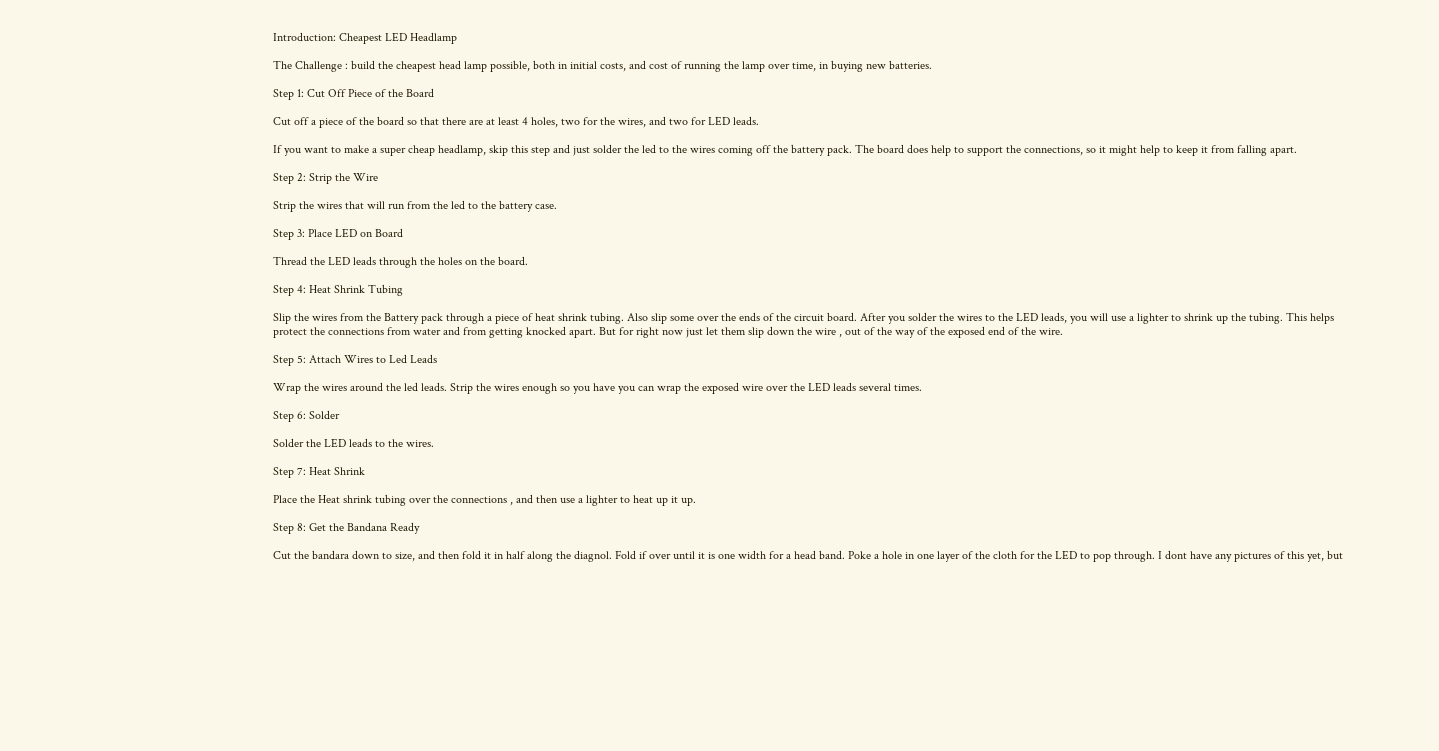Introduction: Cheapest LED Headlamp

The Challenge : build the cheapest head lamp possible, both in initial costs, and cost of running the lamp over time, in buying new batteries.

Step 1: Cut Off Piece of the Board

Cut off a piece of the board so that there are at least 4 holes, two for the wires, and two for LED leads.

If you want to make a super cheap headlamp, skip this step and just solder the led to the wires coming off the battery pack. The board does help to support the connections, so it might help to keep it from falling apart.

Step 2: Strip the Wire

Strip the wires that will run from the led to the battery case.

Step 3: Place LED on Board

Thread the LED leads through the holes on the board.

Step 4: Heat Shrink Tubing

Slip the wires from the Battery pack through a piece of heat shrink tubing. Also slip some over the ends of the circuit board. After you solder the wires to the LED leads, you will use a lighter to shrink up the tubing. This helps protect the connections from water and from getting knocked apart. But for right now just let them slip down the wire , out of the way of the exposed end of the wire.

Step 5: Attach Wires to Led Leads

Wrap the wires around the led leads. Strip the wires enough so you have you can wrap the exposed wire over the LED leads several times.

Step 6: Solder

Solder the LED leads to the wires.

Step 7: Heat Shrink

Place the Heat shrink tubing over the connections , and then use a lighter to heat up it up.

Step 8: Get the Bandana Ready

Cut the bandara down to size, and then fold it in half along the diagnol. Fold if over until it is one width for a head band. Poke a hole in one layer of the cloth for the LED to pop through. I dont have any pictures of this yet, but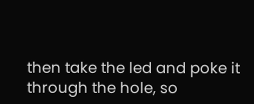then take the led and poke it through the hole, so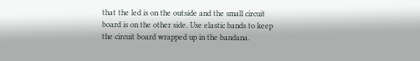that the led is on the outside and the small circuit board is on the other side. Use elastic bands to keep the circuit board wrapped up in the bandana.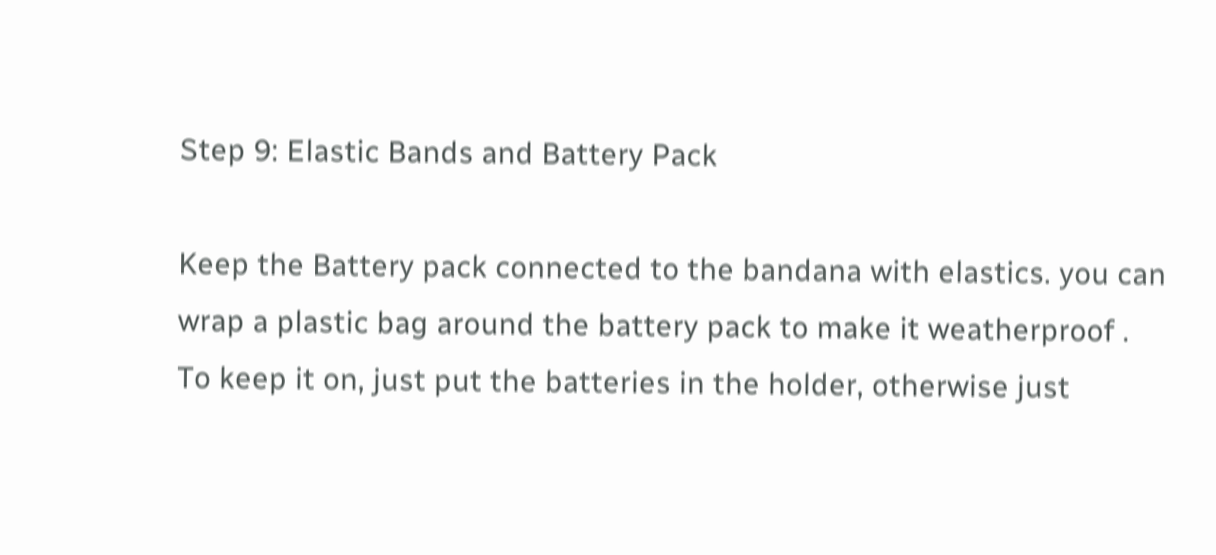Step 9: Elastic Bands and Battery Pack

Keep the Battery pack connected to the bandana with elastics. you can wrap a plastic bag around the battery pack to make it weatherproof .
To keep it on, just put the batteries in the holder, otherwise just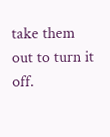take them out to turn it off.